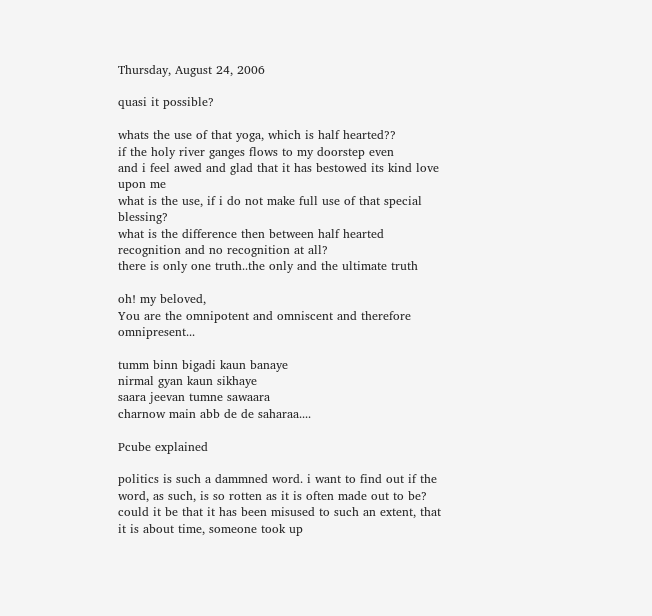Thursday, August 24, 2006

quasi it possible?

whats the use of that yoga, which is half hearted??
if the holy river ganges flows to my doorstep even
and i feel awed and glad that it has bestowed its kind love upon me
what is the use, if i do not make full use of that special blessing?
what is the difference then between half hearted recognition and no recognition at all?
there is only one truth..the only and the ultimate truth

oh! my beloved,
You are the omnipotent and omniscent and therefore omnipresent...

tumm binn bigadi kaun banaye
nirmal gyan kaun sikhaye
saara jeevan tumne sawaara
charnow main abb de de saharaa....

Pcube explained

politics is such a dammned word. i want to find out if the word, as such, is so rotten as it is often made out to be?
could it be that it has been misused to such an extent, that it is about time, someone took up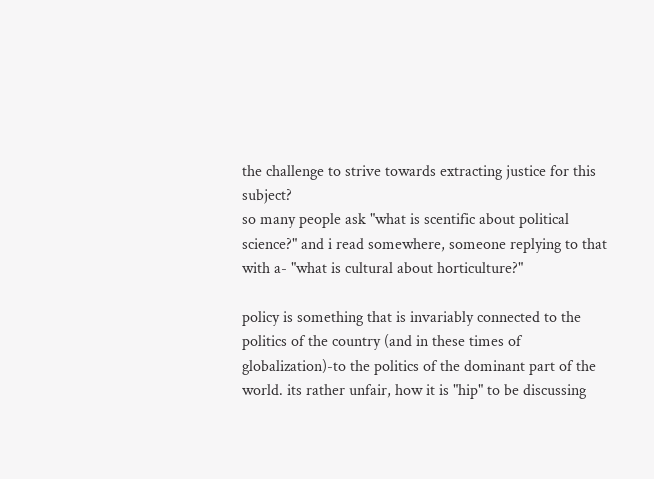the challenge to strive towards extracting justice for this subject?
so many people ask "what is scentific about political science?" and i read somewhere, someone replying to that with a- "what is cultural about horticulture?"

policy is something that is invariably connected to the politics of the country (and in these times of globalization)-to the politics of the dominant part of the world. its rather unfair, how it is "hip" to be discussing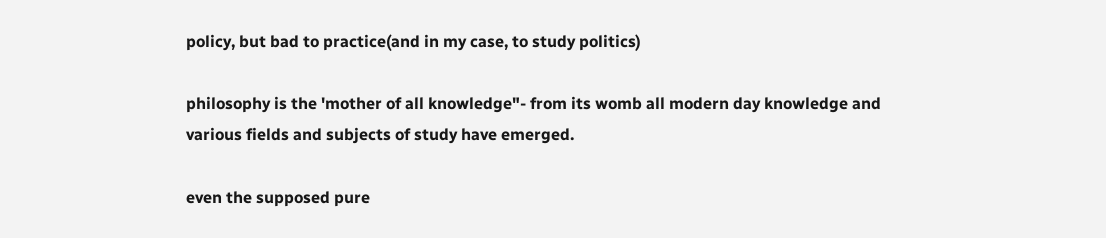policy, but bad to practice(and in my case, to study politics)

philosophy is the 'mother of all knowledge"- from its womb all modern day knowledge and various fields and subjects of study have emerged.

even the supposed pure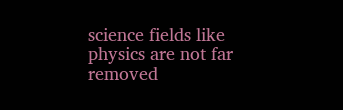science fields like physics are not far removed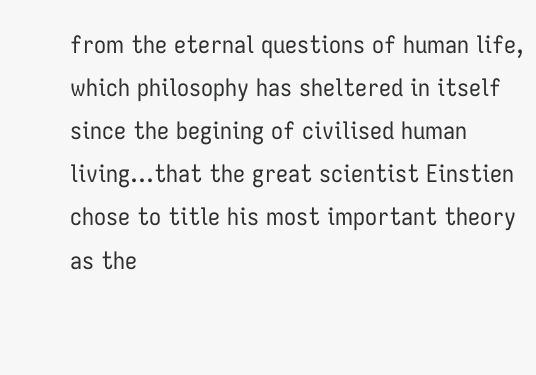from the eternal questions of human life, which philosophy has sheltered in itself since the begining of civilised human living...that the great scientist Einstien chose to title his most important theory as the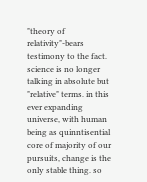"theory of relativity"-bears testimony to the fact.
science is no longer talking in absolute but "relative" terms. in this ever expanding universe, with human being as quinntisential core of majority of our pursuits, change is the only stable thing. so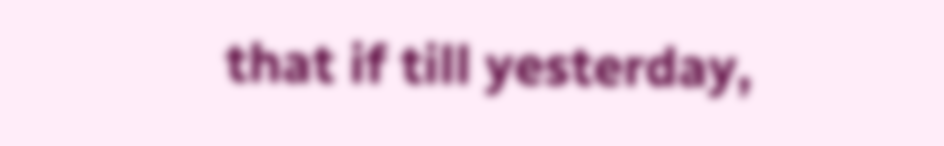that if till yesterday,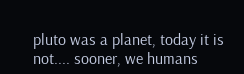pluto was a planet, today it is not.... sooner, we humans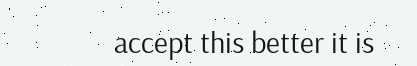accept this better it is